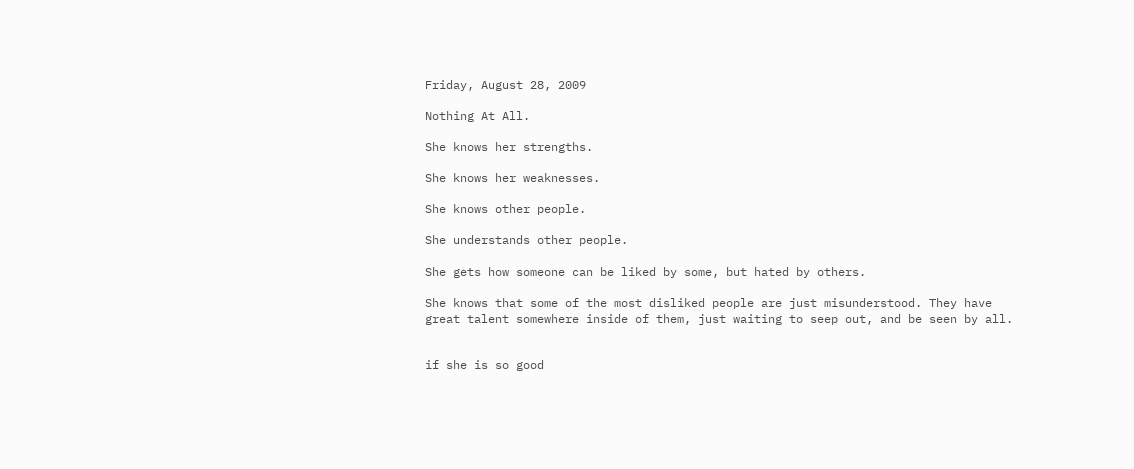Friday, August 28, 2009

Nothing At All.

She knows her strengths.

She knows her weaknesses.

She knows other people.

She understands other people.

She gets how someone can be liked by some, but hated by others.

She knows that some of the most disliked people are just misunderstood. They have great talent somewhere inside of them, just waiting to seep out, and be seen by all.


if she is so good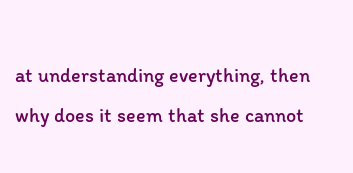at understanding everything, then why does it seem that she cannot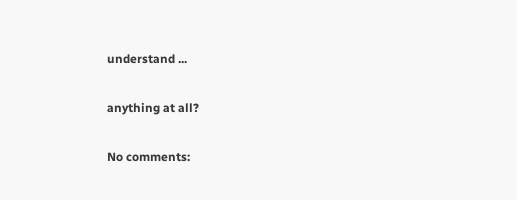understand ...

anything at all?

No comments: